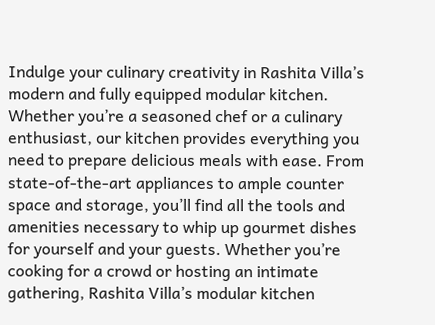Indulge your culinary creativity in Rashita Villa’s modern and fully equipped modular kitchen. Whether you’re a seasoned chef or a culinary enthusiast, our kitchen provides everything you need to prepare delicious meals with ease. From state-of-the-art appliances to ample counter space and storage, you’ll find all the tools and amenities necessary to whip up gourmet dishes for yourself and your guests. Whether you’re cooking for a crowd or hosting an intimate gathering, Rashita Villa’s modular kitchen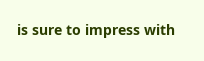is sure to impress with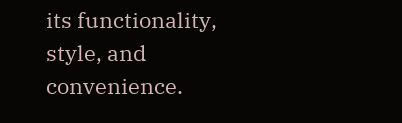its functionality, style, and convenience.